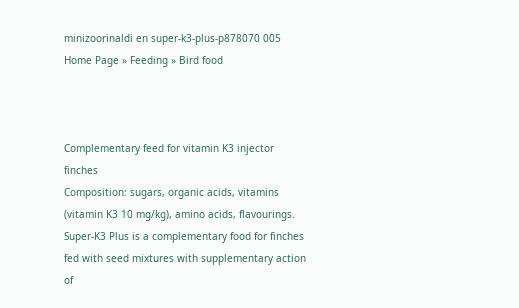minizoorinaldi en super-k3-plus-p878070 005
Home Page » Feeding » Bird food



Complementary feed for vitamin K3 injector finches
Composition: sugars, organic acids, vitamins (vitamin K3 10 mg/kg), amino acids, flavourings.
Super-K3 Plus is a complementary food for finches fed with seed mixtures with supplementary action of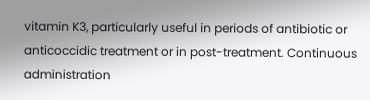vitamin K3, particularly useful in periods of antibiotic or anticoccidic treatment or in post-treatment. Continuous administration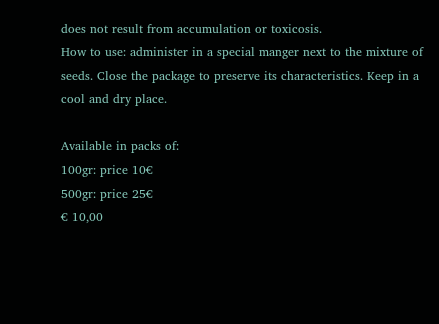does not result from accumulation or toxicosis.
How to use: administer in a special manger next to the mixture of seeds. Close the package to preserve its characteristics. Keep in a cool and dry place.

Available in packs of:
100gr: price 10€
500gr: price 25€
€ 10,00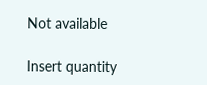Not available

Insert quantity